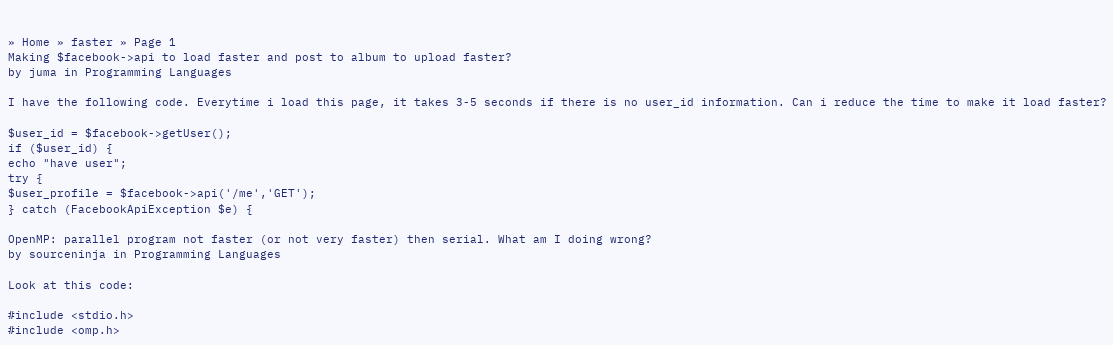» Home » faster » Page 1
Making $facebook->api to load faster and post to album to upload faster?
by juma in Programming Languages

I have the following code. Everytime i load this page, it takes 3-5 seconds if there is no user_id information. Can i reduce the time to make it load faster?

$user_id = $facebook->getUser();
if ($user_id) {
echo "have user";
try {
$user_profile = $facebook->api('/me','GET');
} catch (FacebookApiException $e) {

OpenMP: parallel program not faster (or not very faster) then serial. What am I doing wrong?
by sourceninja in Programming Languages

Look at this code:

#include <stdio.h>
#include <omp.h>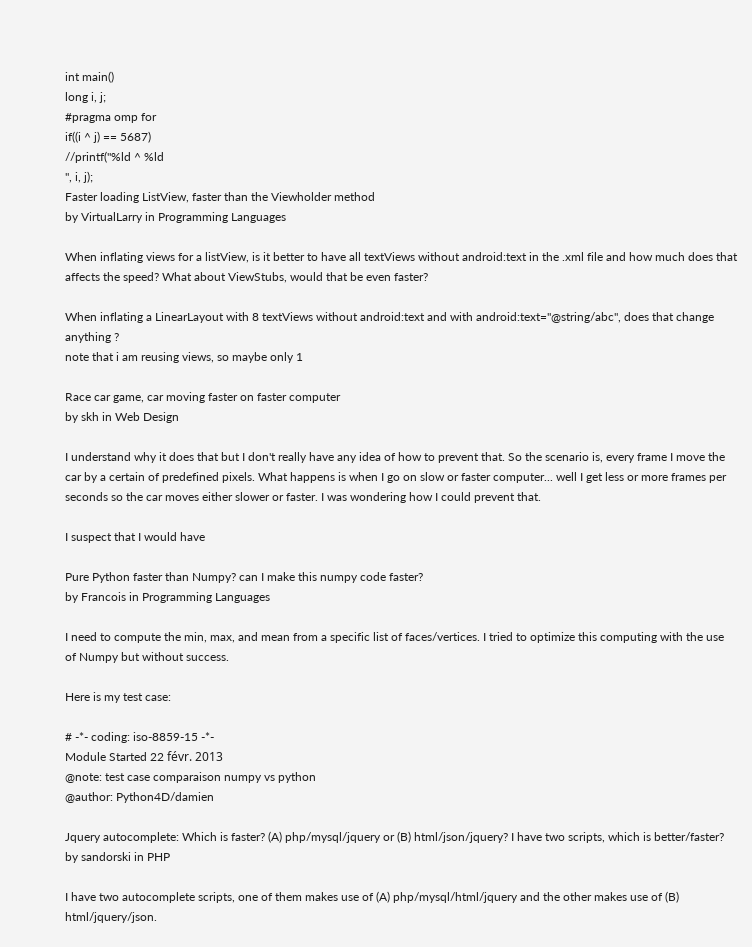int main()
long i, j;
#pragma omp for
if((i ^ j) == 5687)
//printf("%ld ^ %ld
", i, j);
Faster loading ListView, faster than the Viewholder method
by VirtualLarry in Programming Languages

When inflating views for a listView, is it better to have all textViews without android:text in the .xml file and how much does that affects the speed? What about ViewStubs, would that be even faster?

When inflating a LinearLayout with 8 textViews without android:text and with android:text="@string/abc", does that change anything ?
note that i am reusing views, so maybe only 1

Race car game, car moving faster on faster computer
by skh in Web Design

I understand why it does that but I don't really have any idea of how to prevent that. So the scenario is, every frame I move the car by a certain of predefined pixels. What happens is when I go on slow or faster computer... well I get less or more frames per seconds so the car moves either slower or faster. I was wondering how I could prevent that.

I suspect that I would have

Pure Python faster than Numpy? can I make this numpy code faster?
by Francois in Programming Languages

I need to compute the min, max, and mean from a specific list of faces/vertices. I tried to optimize this computing with the use of Numpy but without success.

Here is my test case:

# -*- coding: iso-8859-15 -*-
Module Started 22 févr. 2013
@note: test case comparaison numpy vs python
@author: Python4D/damien

Jquery autocomplete: Which is faster? (A) php/mysql/jquery or (B) html/json/jquery? I have two scripts, which is better/faster?
by sandorski in PHP

I have two autocomplete scripts, one of them makes use of (A) php/mysql/html/jquery and the other makes use of (B) html/jquery/json.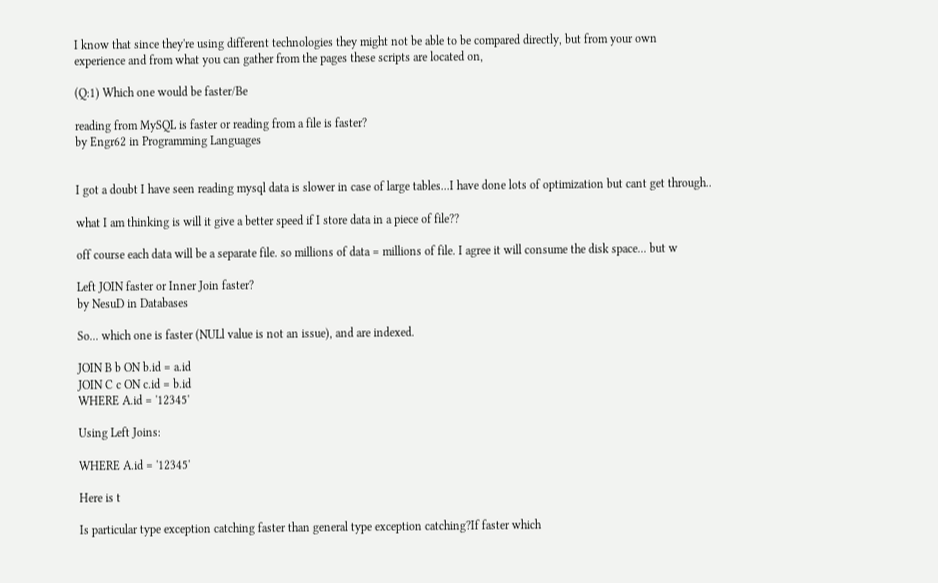I know that since they're using different technologies they might not be able to be compared directly, but from your own experience and from what you can gather from the pages these scripts are located on,

(Q:1) Which one would be faster/Be

reading from MySQL is faster or reading from a file is faster?
by Engr62 in Programming Languages


I got a doubt I have seen reading mysql data is slower in case of large tables...I have done lots of optimization but cant get through..

what I am thinking is will it give a better speed if I store data in a piece of file??

off course each data will be a separate file. so millions of data = millions of file. I agree it will consume the disk space... but w

Left JOIN faster or Inner Join faster?
by NesuD in Databases

So... which one is faster (NULl value is not an issue), and are indexed.

JOIN B b ON b.id = a.id
JOIN C c ON c.id = b.id
WHERE A.id = '12345'

Using Left Joins:

WHERE A.id = '12345'

Here is t

Is particular type exception catching faster than general type exception catching?If faster which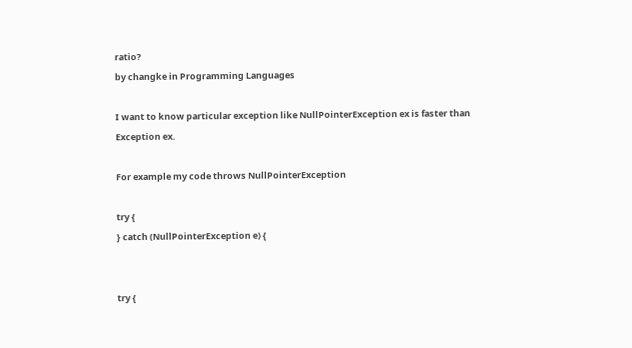ratio?
by changke in Programming Languages

I want to know particular exception like NullPointerException ex is faster than Exception ex.

For example my code throws NullPointerException

try {
} catch (NullPointerException e) {


try {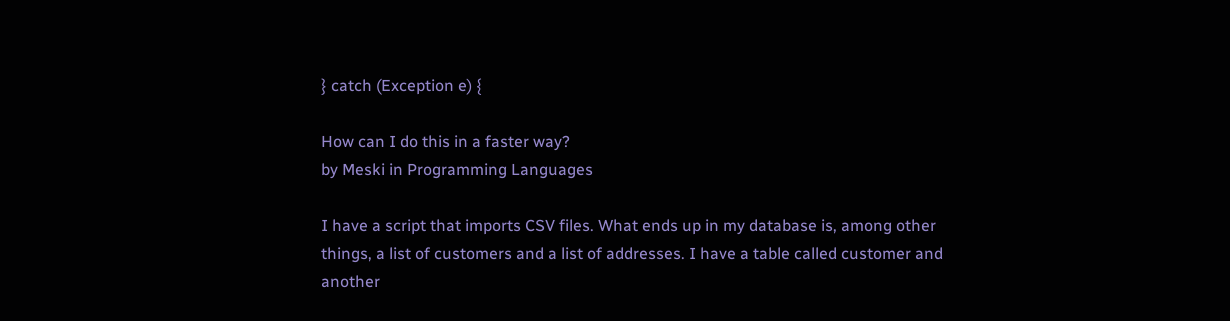} catch (Exception e) {

How can I do this in a faster way?
by Meski in Programming Languages

I have a script that imports CSV files. What ends up in my database is, among other things, a list of customers and a list of addresses. I have a table called customer and another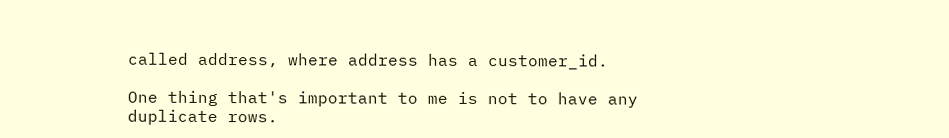called address, where address has a customer_id.

One thing that's important to me is not to have any duplicate rows.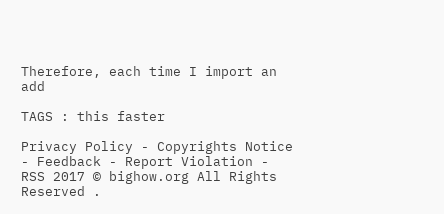Therefore, each time I import an add

TAGS : this faster

Privacy Policy - Copyrights Notice - Feedback - Report Violation - RSS 2017 © bighow.org All Rights Reserved .